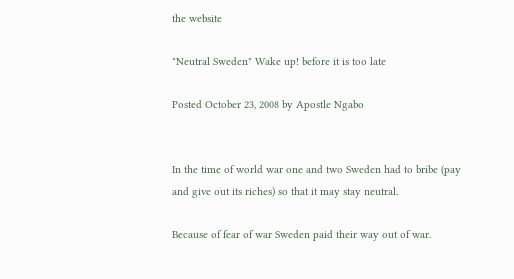the website

"Neutral Sweden" Wake up! before it is too late

Posted October 23, 2008 by Apostle Ngabo


In the time of world war one and two Sweden had to bribe (pay and give out its riches) so that it may stay neutral.

Because of fear of war Sweden paid their way out of war.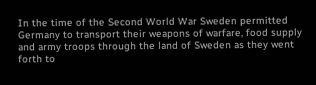In the time of the Second World War Sweden permitted Germany to transport their weapons of warfare, food supply and army troops through the land of Sweden as they went forth to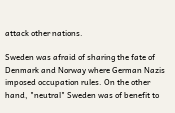attack other nations.

Sweden was afraid of sharing the fate of Denmark and Norway where German Nazis imposed occupation rules. On the other hand, "neutral" Sweden was of benefit to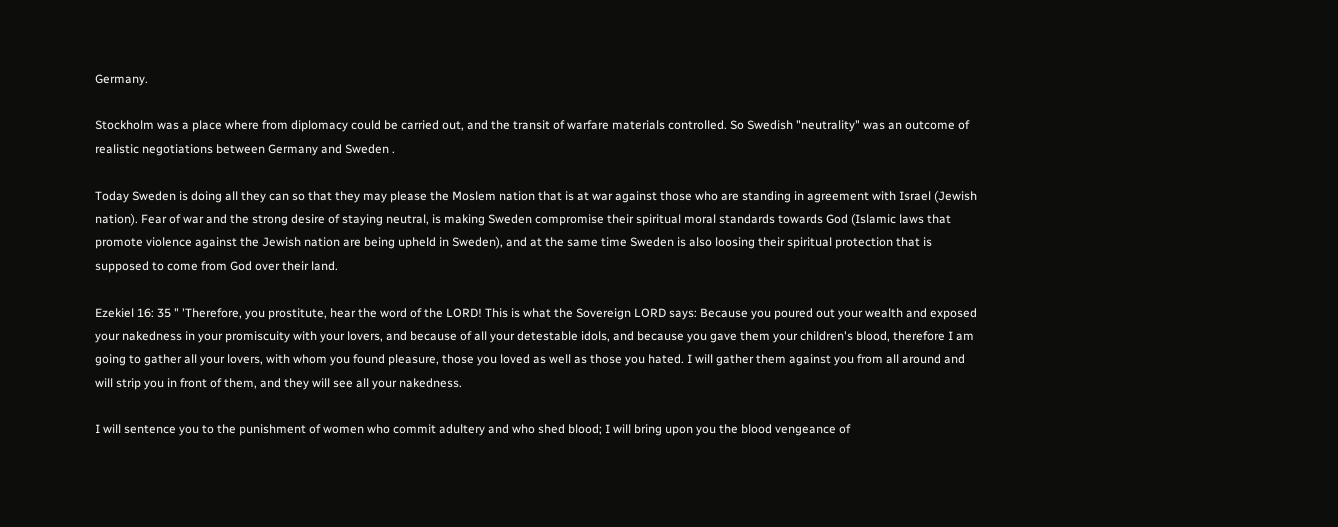Germany.

Stockholm was a place where from diplomacy could be carried out, and the transit of warfare materials controlled. So Swedish "neutrality" was an outcome of realistic negotiations between Germany and Sweden .

Today Sweden is doing all they can so that they may please the Moslem nation that is at war against those who are standing in agreement with Israel (Jewish nation). Fear of war and the strong desire of staying neutral, is making Sweden compromise their spiritual moral standards towards God (Islamic laws that promote violence against the Jewish nation are being upheld in Sweden), and at the same time Sweden is also loosing their spiritual protection that is supposed to come from God over their land.

Ezekiel 16: 35 " 'Therefore, you prostitute, hear the word of the LORD! This is what the Sovereign LORD says: Because you poured out your wealth and exposed your nakedness in your promiscuity with your lovers, and because of all your detestable idols, and because you gave them your children's blood, therefore I am going to gather all your lovers, with whom you found pleasure, those you loved as well as those you hated. I will gather them against you from all around and will strip you in front of them, and they will see all your nakedness.

I will sentence you to the punishment of women who commit adultery and who shed blood; I will bring upon you the blood vengeance of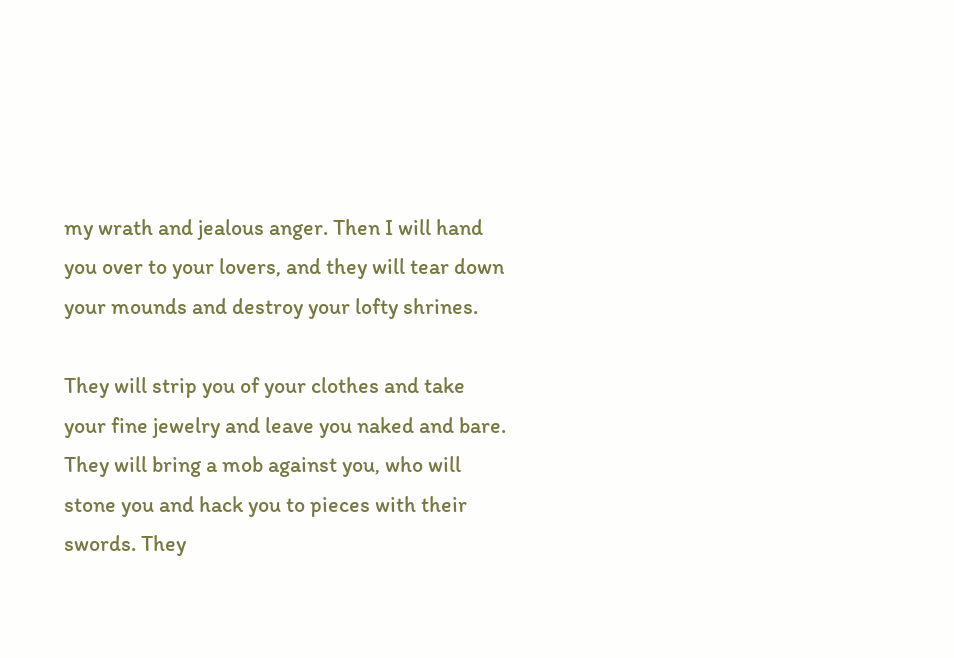my wrath and jealous anger. Then I will hand you over to your lovers, and they will tear down your mounds and destroy your lofty shrines.

They will strip you of your clothes and take your fine jewelry and leave you naked and bare. They will bring a mob against you, who will stone you and hack you to pieces with their swords. They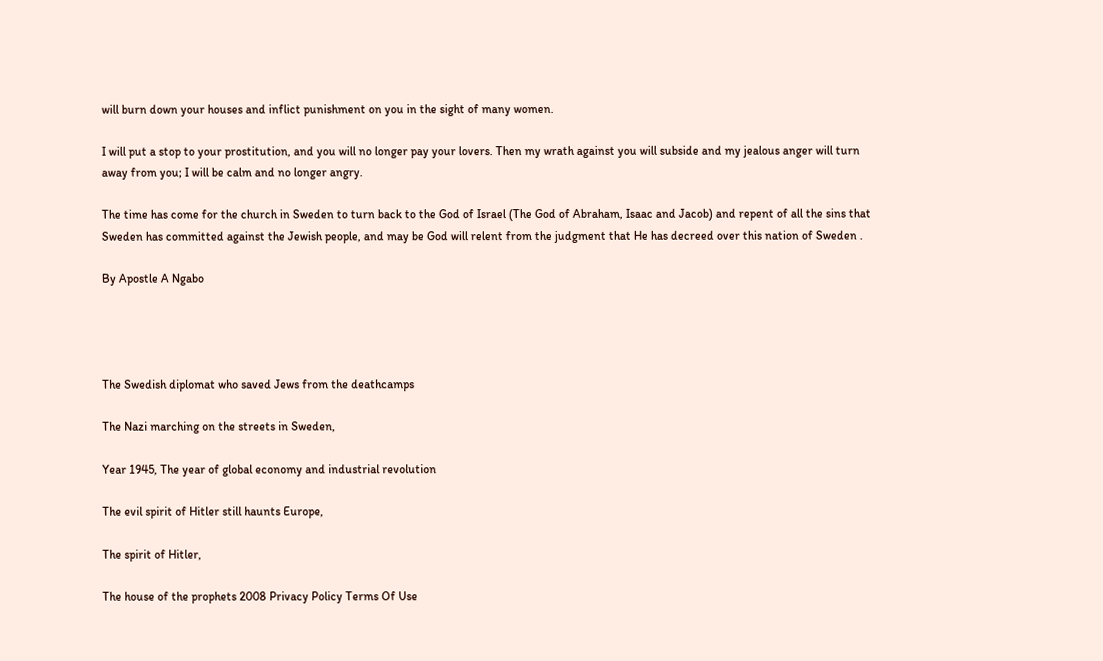will burn down your houses and inflict punishment on you in the sight of many women.

I will put a stop to your prostitution, and you will no longer pay your lovers. Then my wrath against you will subside and my jealous anger will turn away from you; I will be calm and no longer angry.

The time has come for the church in Sweden to turn back to the God of Israel (The God of Abraham, Isaac and Jacob) and repent of all the sins that Sweden has committed against the Jewish people, and may be God will relent from the judgment that He has decreed over this nation of Sweden .

By Apostle A Ngabo




The Swedish diplomat who saved Jews from the deathcamps

The Nazi marching on the streets in Sweden,

Year 1945, The year of global economy and industrial revolution

The evil spirit of Hitler still haunts Europe,

The spirit of Hitler,

The house of the prophets 2008 Privacy Policy Terms Of Use